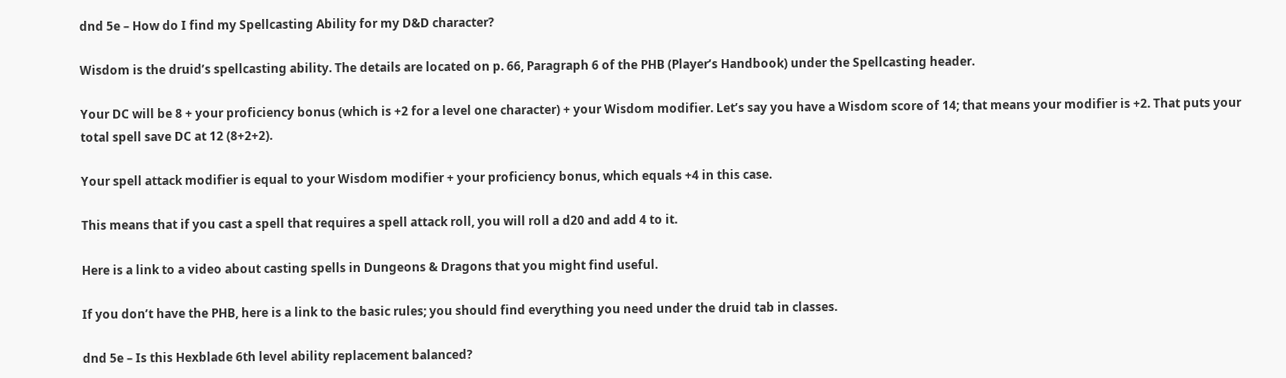dnd 5e – How do I find my Spellcasting Ability for my D&D character?

Wisdom is the druid’s spellcasting ability. The details are located on p. 66, Paragraph 6 of the PHB (Player’s Handbook) under the Spellcasting header.

Your DC will be 8 + your proficiency bonus (which is +2 for a level one character) + your Wisdom modifier. Let’s say you have a Wisdom score of 14; that means your modifier is +2. That puts your total spell save DC at 12 (8+2+2).

Your spell attack modifier is equal to your Wisdom modifier + your proficiency bonus, which equals +4 in this case.

This means that if you cast a spell that requires a spell attack roll, you will roll a d20 and add 4 to it.

Here is a link to a video about casting spells in Dungeons & Dragons that you might find useful.

If you don’t have the PHB, here is a link to the basic rules; you should find everything you need under the druid tab in classes.

dnd 5e – Is this Hexblade 6th level ability replacement balanced?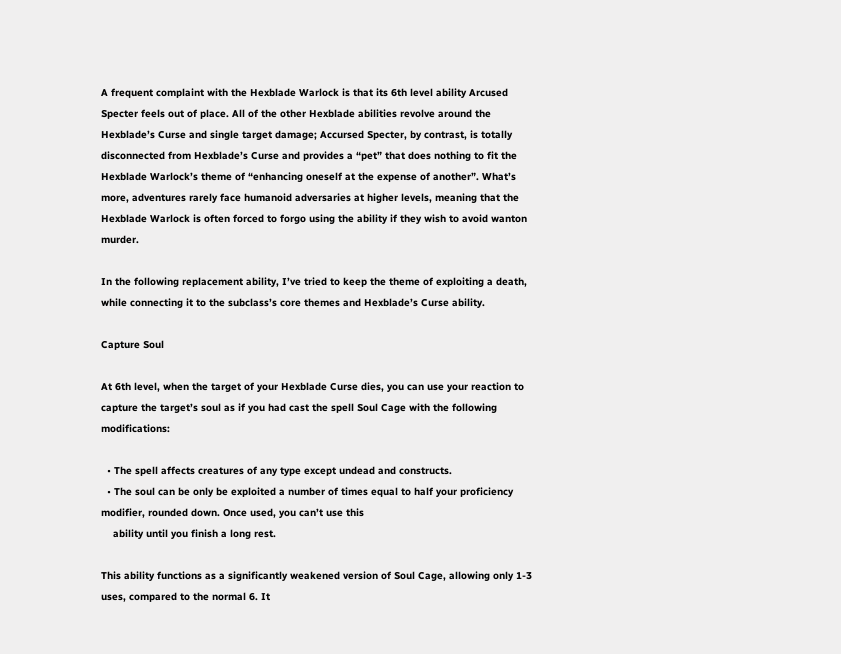A frequent complaint with the Hexblade Warlock is that its 6th level ability Arcused Specter feels out of place. All of the other Hexblade abilities revolve around the Hexblade’s Curse and single target damage; Accursed Specter, by contrast, is totally disconnected from Hexblade’s Curse and provides a “pet” that does nothing to fit the Hexblade Warlock’s theme of “enhancing oneself at the expense of another”. What’s more, adventures rarely face humanoid adversaries at higher levels, meaning that the Hexblade Warlock is often forced to forgo using the ability if they wish to avoid wanton murder.

In the following replacement ability, I’ve tried to keep the theme of exploiting a death, while connecting it to the subclass’s core themes and Hexblade’s Curse ability.

Capture Soul

At 6th level, when the target of your Hexblade Curse dies, you can use your reaction to capture the target’s soul as if you had cast the spell Soul Cage with the following modifications:

  • The spell affects creatures of any type except undead and constructs.
  • The soul can be only be exploited a number of times equal to half your proficiency modifier, rounded down. Once used, you can’t use this
    ability until you finish a long rest.

This ability functions as a significantly weakened version of Soul Cage, allowing only 1-3 uses, compared to the normal 6. It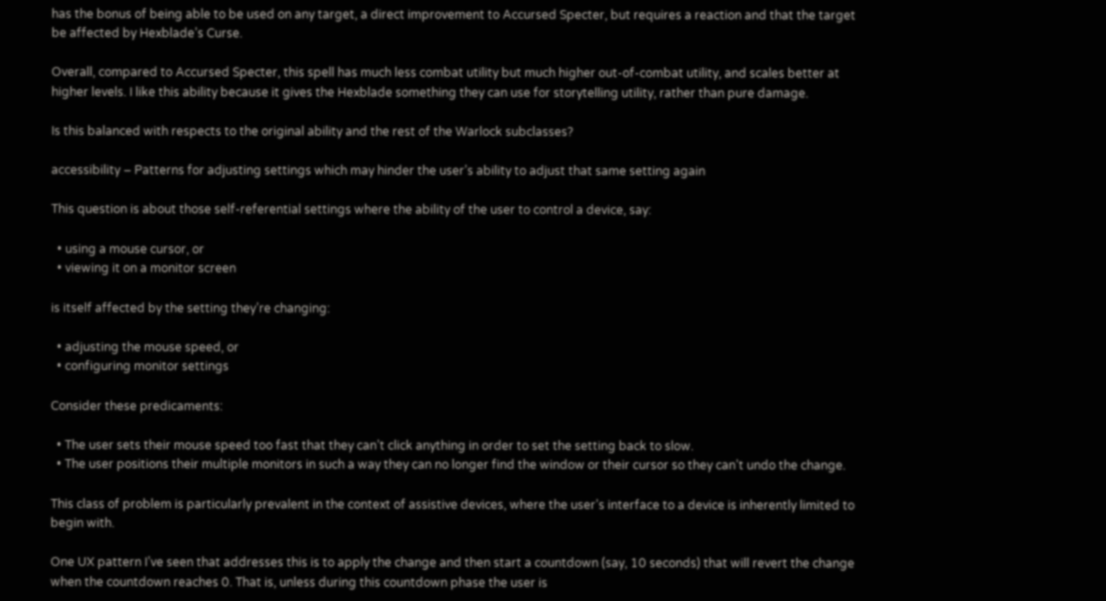has the bonus of being able to be used on any target, a direct improvement to Accursed Specter, but requires a reaction and that the target be affected by Hexblade’s Curse.

Overall, compared to Accursed Specter, this spell has much less combat utility but much higher out-of-combat utility, and scales better at higher levels. I like this ability because it gives the Hexblade something they can use for storytelling utility, rather than pure damage.

Is this balanced with respects to the original ability and the rest of the Warlock subclasses?

accessibility – Patterns for adjusting settings which may hinder the user’s ability to adjust that same setting again

This question is about those self-referential settings where the ability of the user to control a device, say:

  • using a mouse cursor, or
  • viewing it on a monitor screen

is itself affected by the setting they’re changing:

  • adjusting the mouse speed, or
  • configuring monitor settings

Consider these predicaments:

  • The user sets their mouse speed too fast that they can’t click anything in order to set the setting back to slow.
  • The user positions their multiple monitors in such a way they can no longer find the window or their cursor so they can’t undo the change.

This class of problem is particularly prevalent in the context of assistive devices, where the user’s interface to a device is inherently limited to begin with.

One UX pattern I’ve seen that addresses this is to apply the change and then start a countdown (say, 10 seconds) that will revert the change when the countdown reaches 0. That is, unless during this countdown phase the user is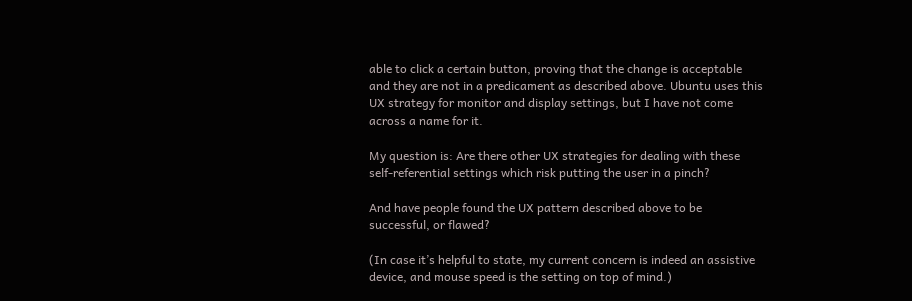able to click a certain button, proving that the change is acceptable and they are not in a predicament as described above. Ubuntu uses this UX strategy for monitor and display settings, but I have not come across a name for it.

My question is: Are there other UX strategies for dealing with these self-referential settings which risk putting the user in a pinch?

And have people found the UX pattern described above to be successful, or flawed?

(In case it’s helpful to state, my current concern is indeed an assistive device, and mouse speed is the setting on top of mind.)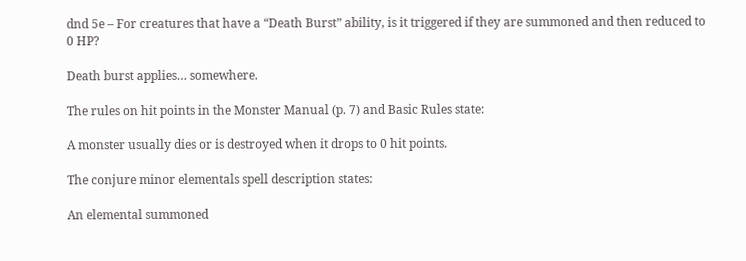dnd 5e – For creatures that have a “Death Burst” ability, is it triggered if they are summoned and then reduced to 0 HP?

Death burst applies… somewhere.

The rules on hit points in the Monster Manual (p. 7) and Basic Rules state:

A monster usually dies or is destroyed when it drops to 0 hit points.

The conjure minor elementals spell description states:

An elemental summoned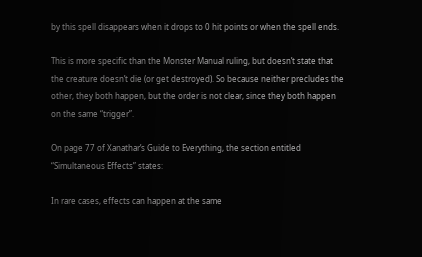by this spell disappears when it drops to 0 hit points or when the spell ends.

This is more specific than the Monster Manual ruling, but doesn’t state that the creature doesn’t die (or get destroyed). So because neither precludes the other, they both happen, but the order is not clear, since they both happen on the same “trigger”.

On page 77 of Xanathar’s Guide to Everything, the section entitled “Simultaneous Effects” states:

In rare cases, effects can happen at the same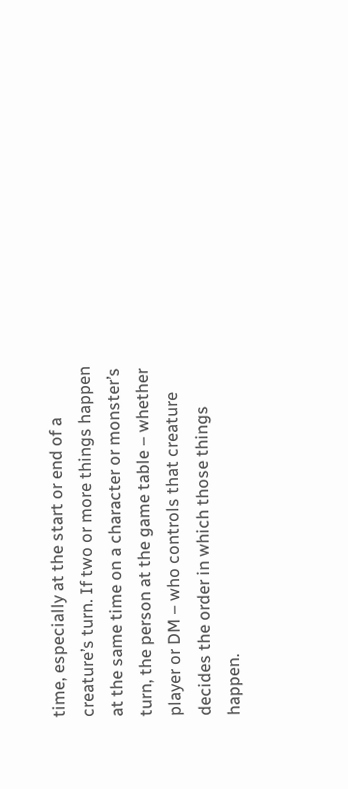time, especially at the start or end of a creature’s turn. If two or more things happen at the same time on a character or monster’s turn, the person at the game table – whether player or DM – who controls that creature decides the order in which those things happen.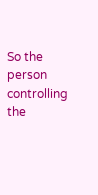So the person controlling the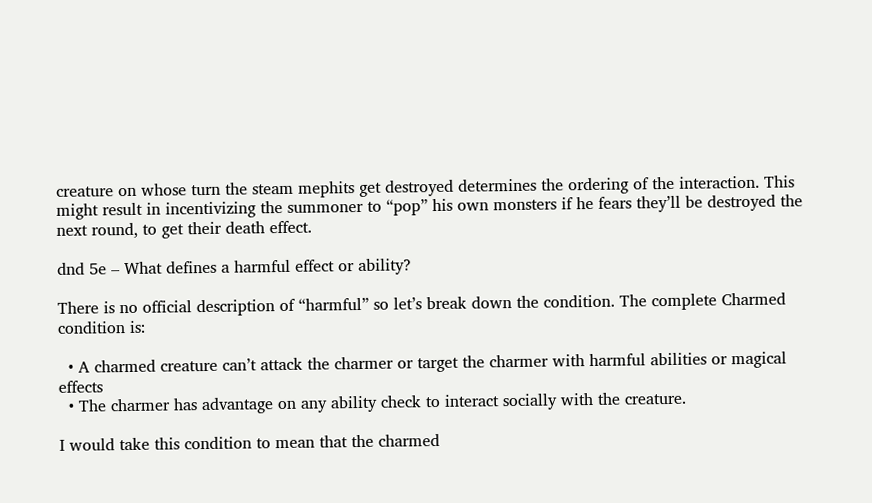creature on whose turn the steam mephits get destroyed determines the ordering of the interaction. This might result in incentivizing the summoner to “pop” his own monsters if he fears they’ll be destroyed the next round, to get their death effect.

dnd 5e – What defines a harmful effect or ability?

There is no official description of “harmful” so let’s break down the condition. The complete Charmed condition is:

  • A charmed creature can’t attack the charmer or target the charmer with harmful abilities or magical effects
  • The charmer has advantage on any ability check to interact socially with the creature.

I would take this condition to mean that the charmed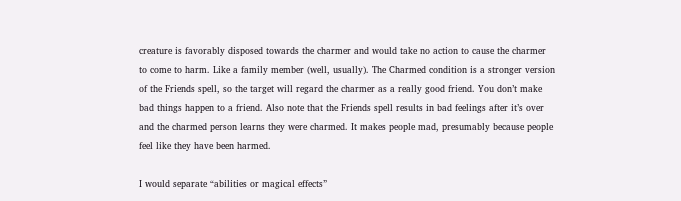creature is favorably disposed towards the charmer and would take no action to cause the charmer to come to harm. Like a family member (well, usually). The Charmed condition is a stronger version of the Friends spell, so the target will regard the charmer as a really good friend. You don’t make bad things happen to a friend. Also note that the Friends spell results in bad feelings after it’s over and the charmed person learns they were charmed. It makes people mad, presumably because people feel like they have been harmed.

I would separate “abilities or magical effects”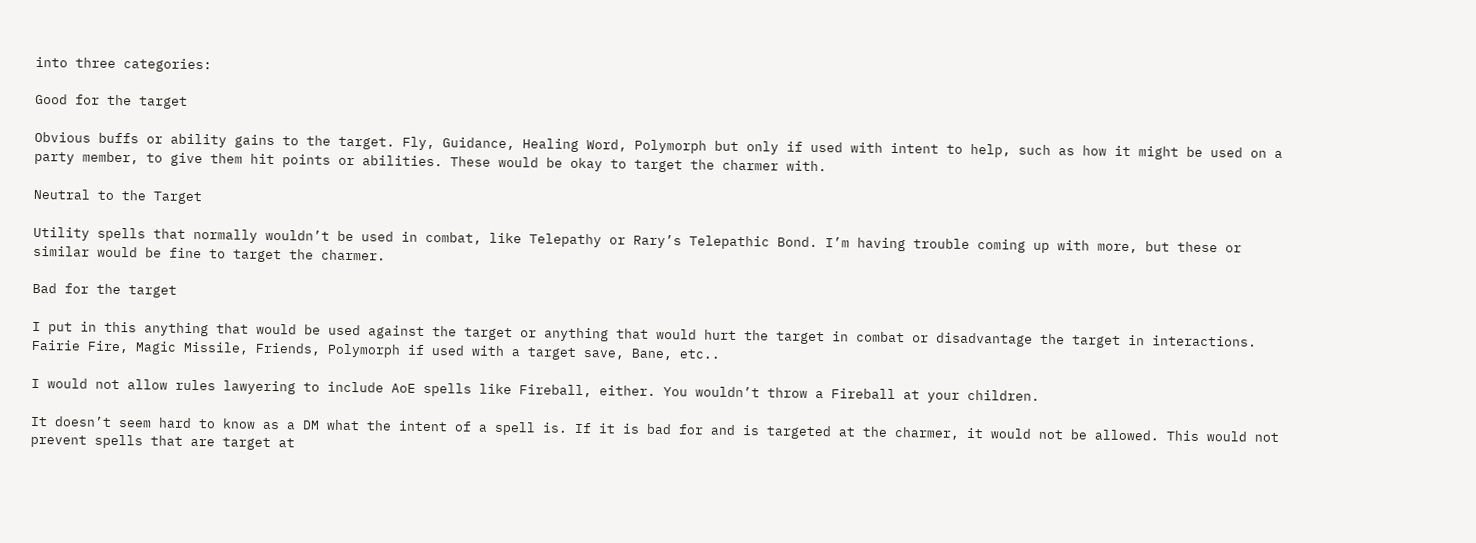into three categories:

Good for the target

Obvious buffs or ability gains to the target. Fly, Guidance, Healing Word, Polymorph but only if used with intent to help, such as how it might be used on a party member, to give them hit points or abilities. These would be okay to target the charmer with.

Neutral to the Target

Utility spells that normally wouldn’t be used in combat, like Telepathy or Rary’s Telepathic Bond. I’m having trouble coming up with more, but these or similar would be fine to target the charmer.

Bad for the target

I put in this anything that would be used against the target or anything that would hurt the target in combat or disadvantage the target in interactions. Fairie Fire, Magic Missile, Friends, Polymorph if used with a target save, Bane, etc..

I would not allow rules lawyering to include AoE spells like Fireball, either. You wouldn’t throw a Fireball at your children.

It doesn’t seem hard to know as a DM what the intent of a spell is. If it is bad for and is targeted at the charmer, it would not be allowed. This would not prevent spells that are target at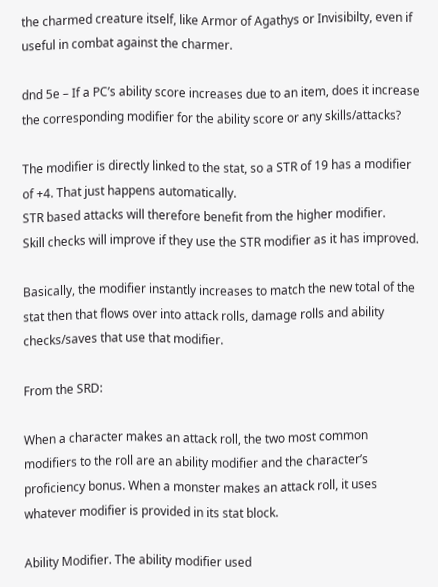the charmed creature itself, like Armor of Agathys or Invisibilty, even if useful in combat against the charmer.

dnd 5e – If a PC’s ability score increases due to an item, does it increase the corresponding modifier for the ability score or any skills/attacks?

The modifier is directly linked to the stat, so a STR of 19 has a modifier of +4. That just happens automatically.
STR based attacks will therefore benefit from the higher modifier.
Skill checks will improve if they use the STR modifier as it has improved.

Basically, the modifier instantly increases to match the new total of the stat then that flows over into attack rolls, damage rolls and ability checks/saves that use that modifier.

From the SRD:

When a character makes an attack roll, the two most common modifiers to the roll are an ability modifier and the character’s proficiency bonus. When a monster makes an attack roll, it uses whatever modifier is provided in its stat block.

Ability Modifier. The ability modifier used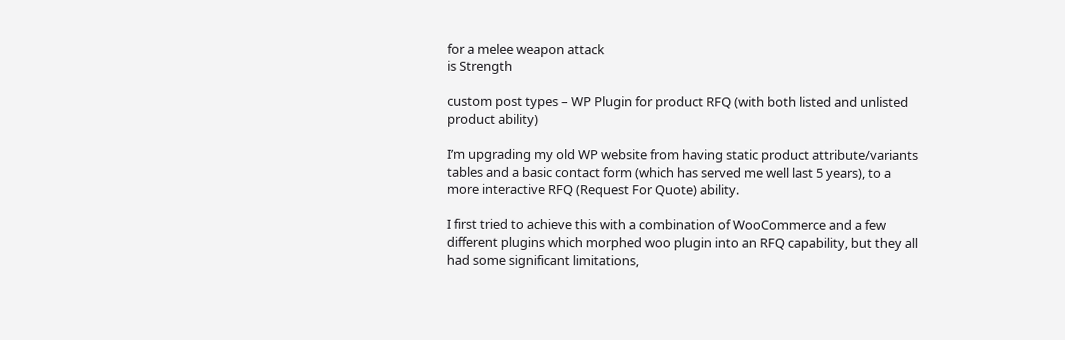for a melee weapon attack
is Strength

custom post types – WP Plugin for product RFQ (with both listed and unlisted product ability)

I’m upgrading my old WP website from having static product attribute/variants tables and a basic contact form (which has served me well last 5 years), to a more interactive RFQ (Request For Quote) ability.

I first tried to achieve this with a combination of WooCommerce and a few different plugins which morphed woo plugin into an RFQ capability, but they all had some significant limitations,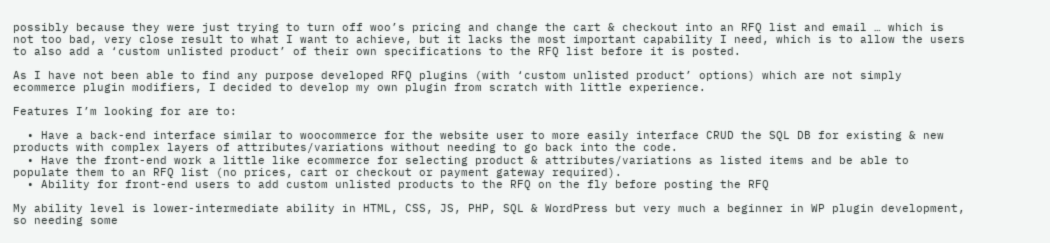possibly because they were just trying to turn off woo’s pricing and change the cart & checkout into an RFQ list and email … which is not too bad, very close result to what I want to achieve, but it lacks the most important capability I need, which is to allow the users to also add a ‘custom unlisted product’ of their own specifications to the RFQ list before it is posted.

As I have not been able to find any purpose developed RFQ plugins (with ‘custom unlisted product’ options) which are not simply ecommerce plugin modifiers, I decided to develop my own plugin from scratch with little experience.

Features I’m looking for are to:

  • Have a back-end interface similar to woocommerce for the website user to more easily interface CRUD the SQL DB for existing & new products with complex layers of attributes/variations without needing to go back into the code.
  • Have the front-end work a little like ecommerce for selecting product & attributes/variations as listed items and be able to populate them to an RFQ list (no prices, cart or checkout or payment gateway required).
  • Ability for front-end users to add custom unlisted products to the RFQ on the fly before posting the RFQ

My ability level is lower-intermediate ability in HTML, CSS, JS, PHP, SQL & WordPress but very much a beginner in WP plugin development, so needing some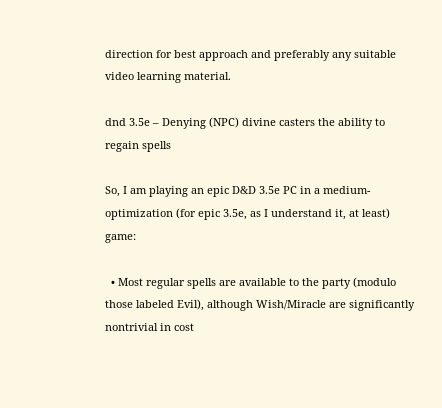direction for best approach and preferably any suitable video learning material.

dnd 3.5e – Denying (NPC) divine casters the ability to regain spells

So, I am playing an epic D&D 3.5e PC in a medium-optimization (for epic 3.5e, as I understand it, at least) game:

  • Most regular spells are available to the party (modulo those labeled Evil), although Wish/Miracle are significantly nontrivial in cost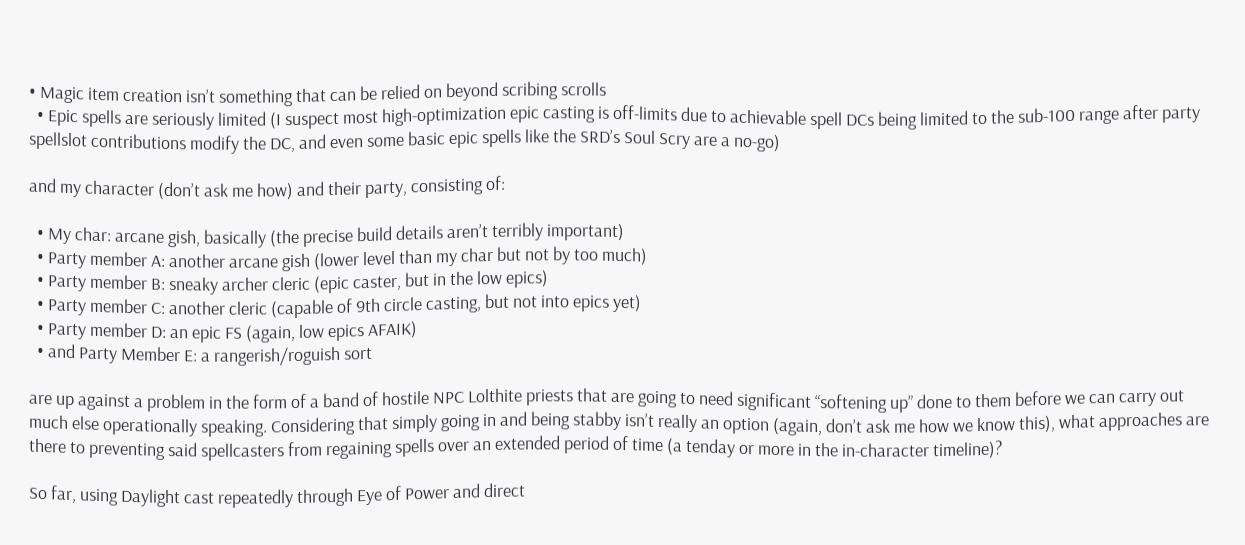• Magic item creation isn’t something that can be relied on beyond scribing scrolls
  • Epic spells are seriously limited (I suspect most high-optimization epic casting is off-limits due to achievable spell DCs being limited to the sub-100 range after party spellslot contributions modify the DC, and even some basic epic spells like the SRD’s Soul Scry are a no-go)

and my character (don’t ask me how) and their party, consisting of:

  • My char: arcane gish, basically (the precise build details aren’t terribly important)
  • Party member A: another arcane gish (lower level than my char but not by too much)
  • Party member B: sneaky archer cleric (epic caster, but in the low epics)
  • Party member C: another cleric (capable of 9th circle casting, but not into epics yet)
  • Party member D: an epic FS (again, low epics AFAIK)
  • and Party Member E: a rangerish/roguish sort

are up against a problem in the form of a band of hostile NPC Lolthite priests that are going to need significant “softening up” done to them before we can carry out much else operationally speaking. Considering that simply going in and being stabby isn’t really an option (again, don’t ask me how we know this), what approaches are there to preventing said spellcasters from regaining spells over an extended period of time (a tenday or more in the in-character timeline)?

So far, using Daylight cast repeatedly through Eye of Power and direct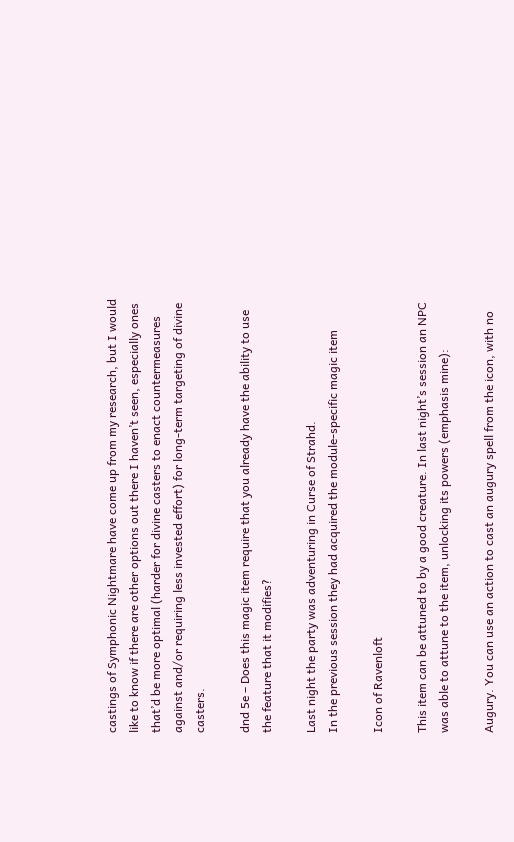castings of Symphonic Nightmare have come up from my research, but I would like to know if there are other options out there I haven’t seen, especially ones that’d be more optimal (harder for divine casters to enact countermeasures against and/or requiring less invested effort) for long-term targeting of divine casters.

dnd 5e – Does this magic item require that you already have the ability to use the feature that it modifies?

Last night the party was adventuring in Curse of Strahd.
In the previous session they had acquired the module-specific magic item

Icon of Ravenloft

This item can be attuned to by a good creature. In last night’s session an NPC was able to attune to the item, unlocking its powers (emphasis mine):

Augury. You can use an action to cast an augury spell from the icon, with no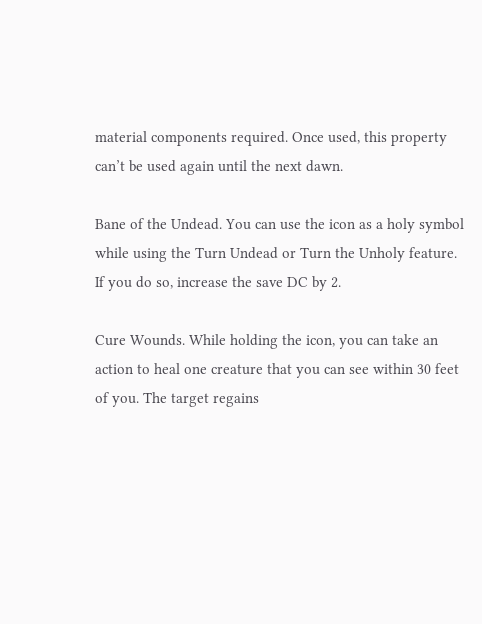material components required. Once used, this property can’t be used again until the next dawn.

Bane of the Undead. You can use the icon as a holy symbol while using the Turn Undead or Turn the Unholy feature. If you do so, increase the save DC by 2.

Cure Wounds. While holding the icon, you can take an action to heal one creature that you can see within 30 feet of you. The target regains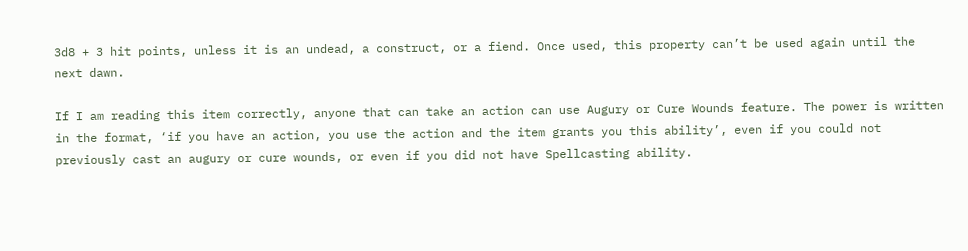3d8 + 3 hit points, unless it is an undead, a construct, or a fiend. Once used, this property can’t be used again until the next dawn.

If I am reading this item correctly, anyone that can take an action can use Augury or Cure Wounds feature. The power is written in the format, ‘if you have an action, you use the action and the item grants you this ability’, even if you could not previously cast an augury or cure wounds, or even if you did not have Spellcasting ability.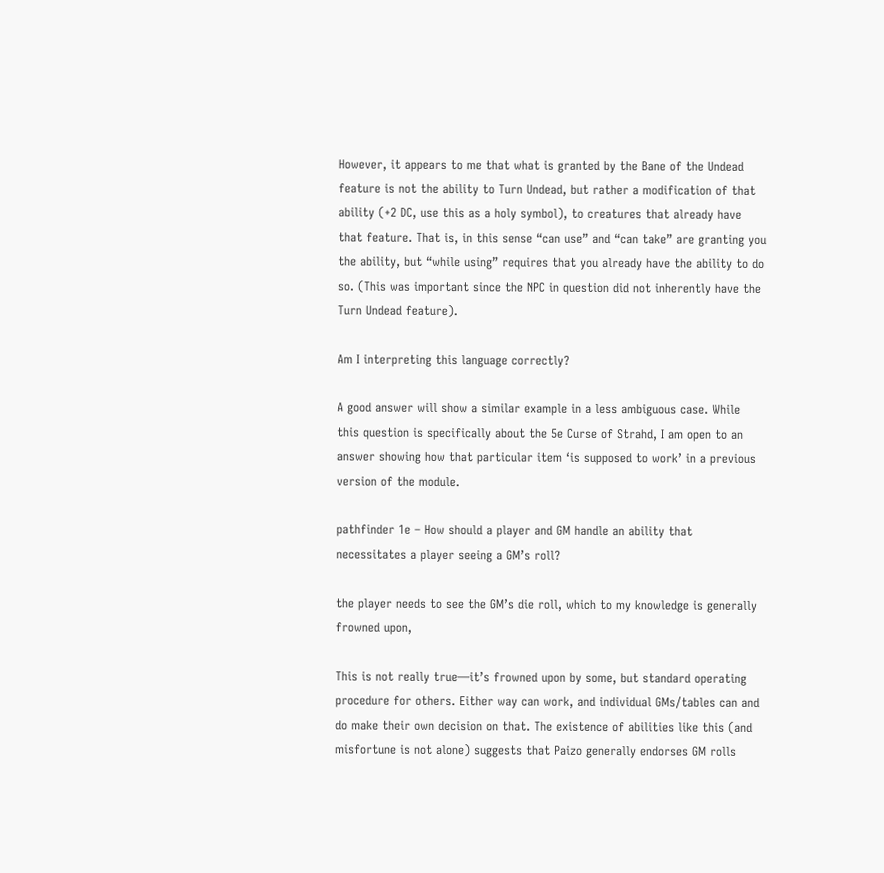However, it appears to me that what is granted by the Bane of the Undead feature is not the ability to Turn Undead, but rather a modification of that ability (+2 DC, use this as a holy symbol), to creatures that already have that feature. That is, in this sense “can use” and “can take” are granting you the ability, but “while using” requires that you already have the ability to do so. (This was important since the NPC in question did not inherently have the Turn Undead feature).

Am I interpreting this language correctly?

A good answer will show a similar example in a less ambiguous case. While this question is specifically about the 5e Curse of Strahd, I am open to an answer showing how that particular item ‘is supposed to work’ in a previous version of the module.

pathfinder 1e – How should a player and GM handle an ability that necessitates a player seeing a GM’s roll?

the player needs to see the GM’s die roll, which to my knowledge is generally frowned upon,

This is not really true—it’s frowned upon by some, but standard operating procedure for others. Either way can work, and individual GMs/tables can and do make their own decision on that. The existence of abilities like this (and misfortune is not alone) suggests that Paizo generally endorses GM rolls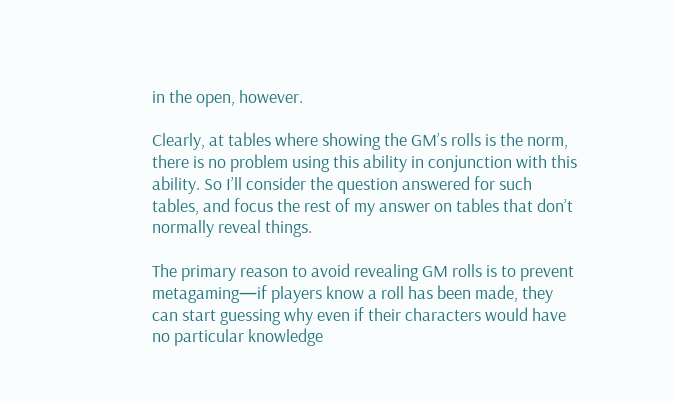in the open, however.

Clearly, at tables where showing the GM’s rolls is the norm, there is no problem using this ability in conjunction with this ability. So I’ll consider the question answered for such tables, and focus the rest of my answer on tables that don’t normally reveal things.

The primary reason to avoid revealing GM rolls is to prevent metagaming—if players know a roll has been made, they can start guessing why even if their characters would have no particular knowledge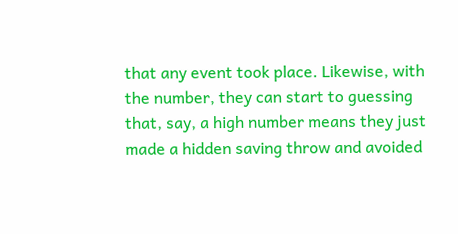that any event took place. Likewise, with the number, they can start to guessing that, say, a high number means they just made a hidden saving throw and avoided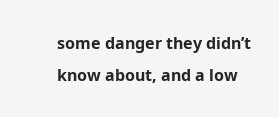some danger they didn’t know about, and a low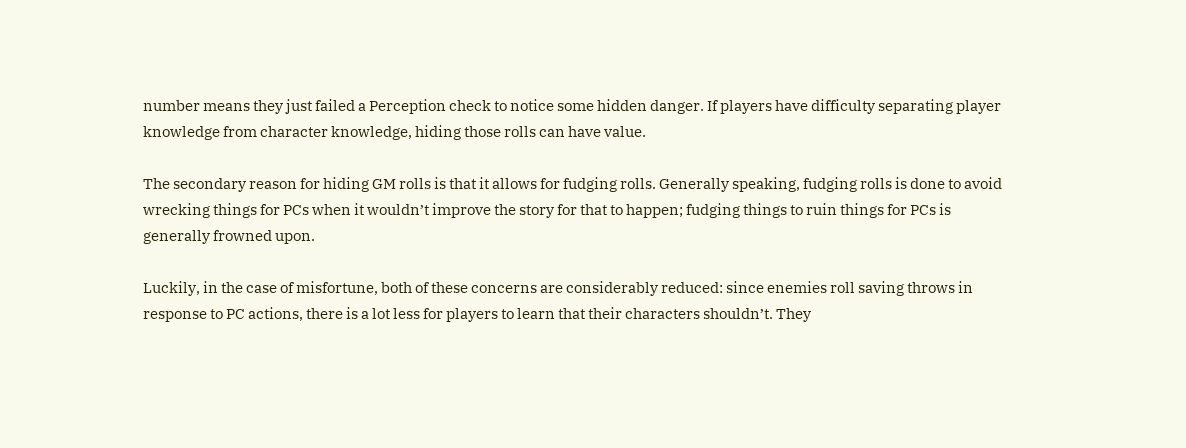number means they just failed a Perception check to notice some hidden danger. If players have difficulty separating player knowledge from character knowledge, hiding those rolls can have value.

The secondary reason for hiding GM rolls is that it allows for fudging rolls. Generally speaking, fudging rolls is done to avoid wrecking things for PCs when it wouldn’t improve the story for that to happen; fudging things to ruin things for PCs is generally frowned upon.

Luckily, in the case of misfortune, both of these concerns are considerably reduced: since enemies roll saving throws in response to PC actions, there is a lot less for players to learn that their characters shouldn’t. They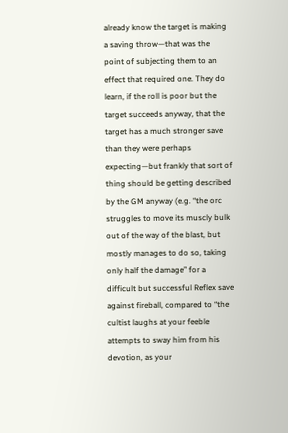already know the target is making a saving throw—that was the point of subjecting them to an effect that required one. They do learn, if the roll is poor but the target succeeds anyway, that the target has a much stronger save than they were perhaps expecting—but frankly that sort of thing should be getting described by the GM anyway (e.g. “the orc struggles to move its muscly bulk out of the way of the blast, but mostly manages to do so, taking only half the damage” for a difficult but successful Reflex save against fireball, compared to “the cultist laughs at your feeble attempts to sway him from his devotion, as your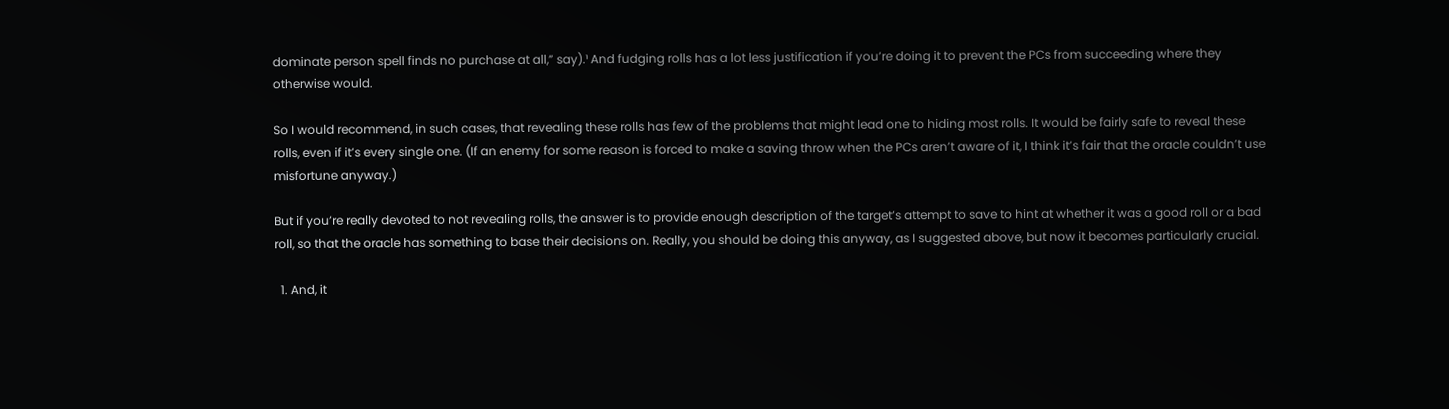dominate person spell finds no purchase at all,” say).¹ And fudging rolls has a lot less justification if you’re doing it to prevent the PCs from succeeding where they otherwise would.

So I would recommend, in such cases, that revealing these rolls has few of the problems that might lead one to hiding most rolls. It would be fairly safe to reveal these rolls, even if it’s every single one. (If an enemy for some reason is forced to make a saving throw when the PCs aren’t aware of it, I think it’s fair that the oracle couldn’t use misfortune anyway.)

But if you’re really devoted to not revealing rolls, the answer is to provide enough description of the target’s attempt to save to hint at whether it was a good roll or a bad roll, so that the oracle has something to base their decisions on. Really, you should be doing this anyway, as I suggested above, but now it becomes particularly crucial.

  1. And, it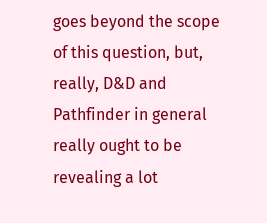goes beyond the scope of this question, but, really, D&D and Pathfinder in general really ought to be revealing a lot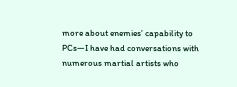more about enemies’ capability to PCs—I have had conversations with numerous martial artists who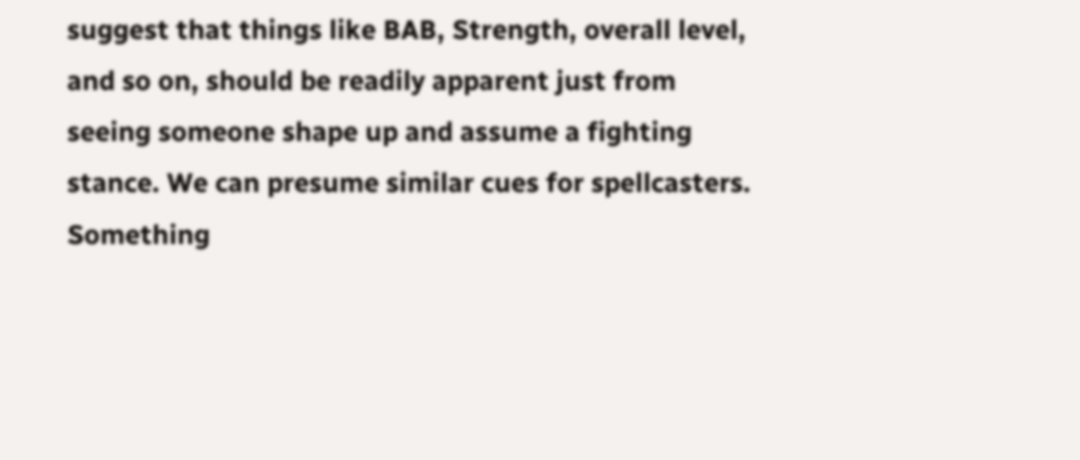suggest that things like BAB, Strength, overall level, and so on, should be readily apparent just from seeing someone shape up and assume a fighting stance. We can presume similar cues for spellcasters. Something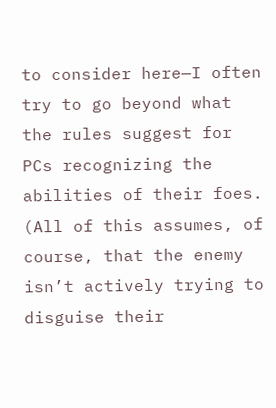to consider here—I often try to go beyond what the rules suggest for PCs recognizing the abilities of their foes. (All of this assumes, of course, that the enemy isn’t actively trying to disguise their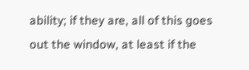ability; if they are, all of this goes out the window, at least if the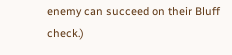enemy can succeed on their Bluff check.)